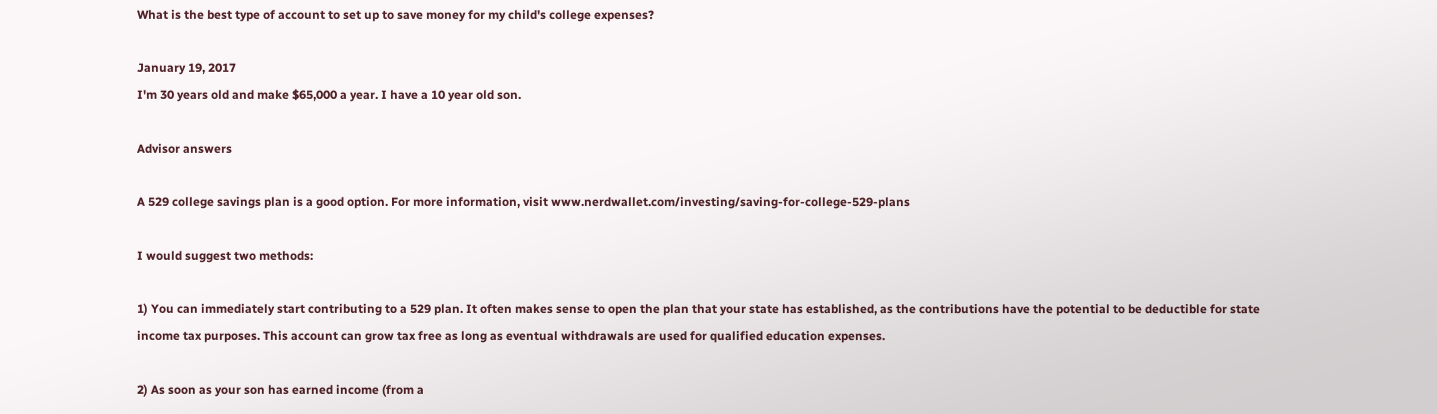What is the best type of account to set up to save money for my child's college expenses?

January 19, 2017
I'm 30 years old and make $65,000 a year. I have a 10 year old son.

Advisor answers

A 529 college savings plan is a good option. For more information, visit www.nerdwallet.com/investing/saving-for-college-529-plans

I would suggest two methods:

1) You can immediately start contributing to a 529 plan. It often makes sense to open the plan that your state has established, as the contributions have the potential to be deductible for state income tax purposes. This account can grow tax free as long as eventual withdrawals are used for qualified education expenses.

2) As soon as your son has earned income (from a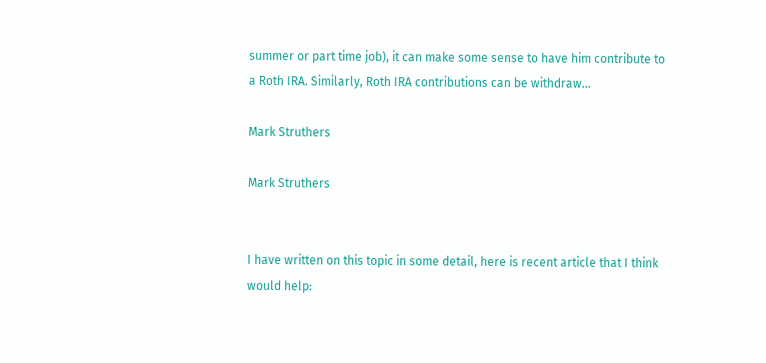summer or part time job), it can make some sense to have him contribute to a Roth IRA. Similarly, Roth IRA contributions can be withdraw...

Mark Struthers

Mark Struthers


I have written on this topic in some detail, here is recent article that I think would help: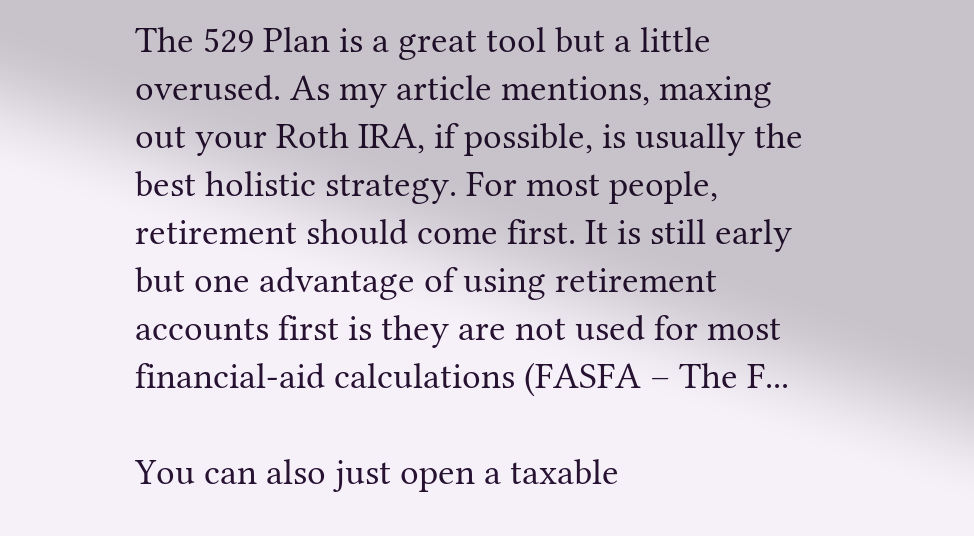The 529 Plan is a great tool but a little overused. As my article mentions, maxing out your Roth IRA, if possible, is usually the best holistic strategy. For most people, retirement should come first. It is still early but one advantage of using retirement accounts first is they are not used for most financial-aid calculations (FASFA – The F...

You can also just open a taxable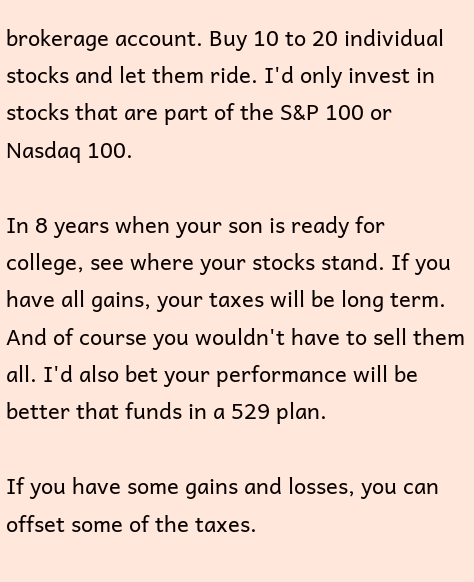brokerage account. Buy 10 to 20 individual stocks and let them ride. I'd only invest in stocks that are part of the S&P 100 or Nasdaq 100.

In 8 years when your son is ready for college, see where your stocks stand. If you have all gains, your taxes will be long term. And of course you wouldn't have to sell them all. I'd also bet your performance will be better that funds in a 529 plan.

If you have some gains and losses, you can offset some of the taxes.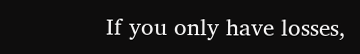If you only have losses,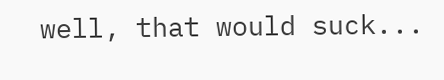well, that would suck...